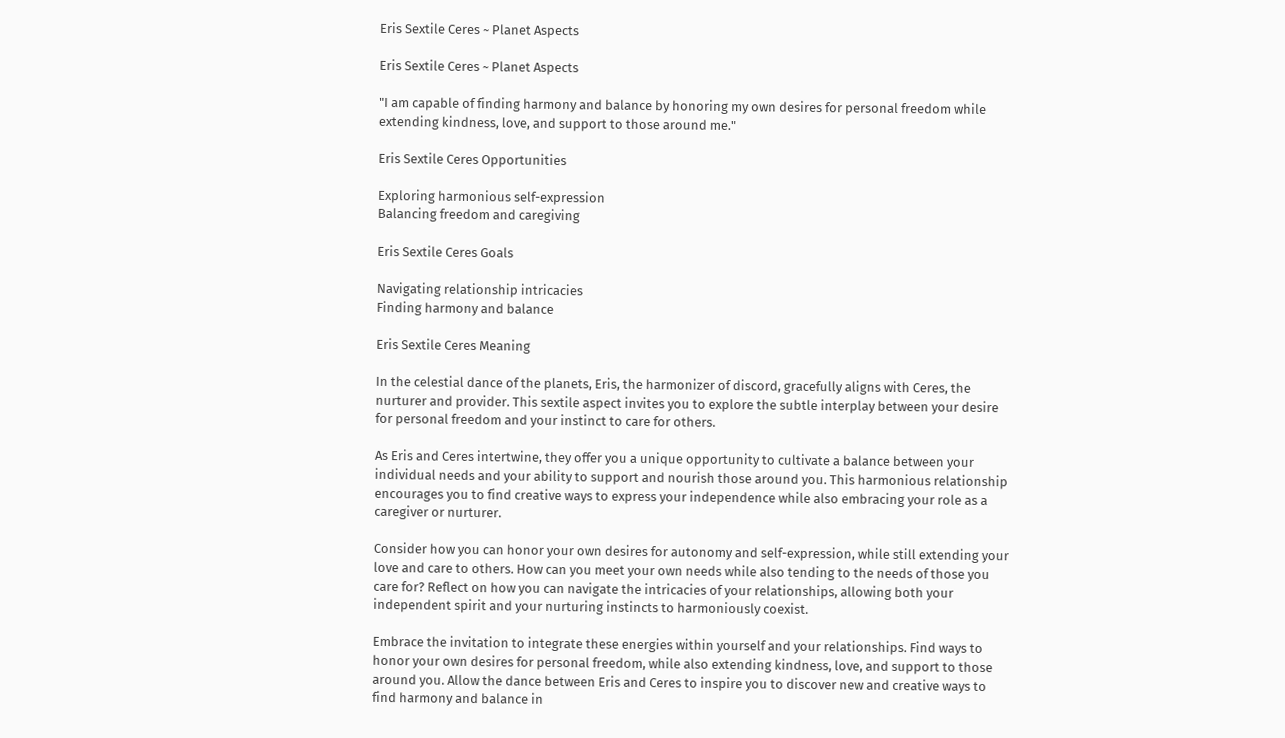Eris Sextile Ceres ~ Planet Aspects

Eris Sextile Ceres ~ Planet Aspects

"I am capable of finding harmony and balance by honoring my own desires for personal freedom while extending kindness, love, and support to those around me."

Eris Sextile Ceres Opportunities

Exploring harmonious self-expression
Balancing freedom and caregiving

Eris Sextile Ceres Goals

Navigating relationship intricacies
Finding harmony and balance

Eris Sextile Ceres Meaning

In the celestial dance of the planets, Eris, the harmonizer of discord, gracefully aligns with Ceres, the nurturer and provider. This sextile aspect invites you to explore the subtle interplay between your desire for personal freedom and your instinct to care for others.

As Eris and Ceres intertwine, they offer you a unique opportunity to cultivate a balance between your individual needs and your ability to support and nourish those around you. This harmonious relationship encourages you to find creative ways to express your independence while also embracing your role as a caregiver or nurturer.

Consider how you can honor your own desires for autonomy and self-expression, while still extending your love and care to others. How can you meet your own needs while also tending to the needs of those you care for? Reflect on how you can navigate the intricacies of your relationships, allowing both your independent spirit and your nurturing instincts to harmoniously coexist.

Embrace the invitation to integrate these energies within yourself and your relationships. Find ways to honor your own desires for personal freedom, while also extending kindness, love, and support to those around you. Allow the dance between Eris and Ceres to inspire you to discover new and creative ways to find harmony and balance in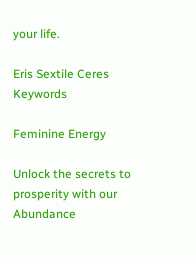your life.

Eris Sextile Ceres Keywords

Feminine Energy

Unlock the secrets to prosperity with our Abundance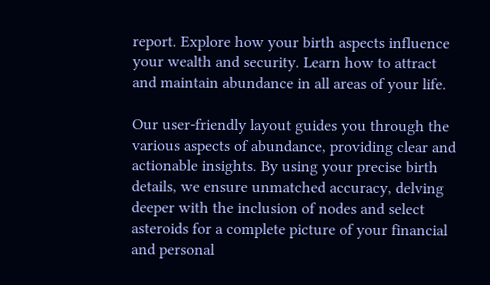report. Explore how your birth aspects influence your wealth and security. Learn how to attract and maintain abundance in all areas of your life.

Our user-friendly layout guides you through the various aspects of abundance, providing clear and actionable insights. By using your precise birth details, we ensure unmatched accuracy, delving deeper with the inclusion of nodes and select asteroids for a complete picture of your financial and personal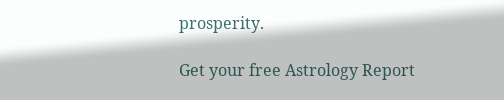prosperity.

Get your free Astrology Report